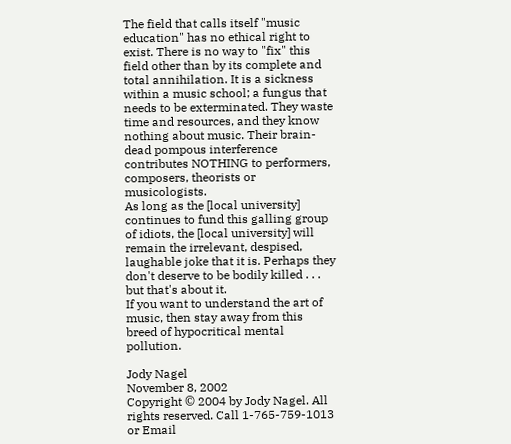The field that calls itself "music education" has no ethical right to exist. There is no way to "fix" this field other than by its complete and total annihilation. It is a sickness within a music school; a fungus that needs to be exterminated. They waste time and resources, and they know nothing about music. Their brain-dead pompous interference contributes NOTHING to performers, composers, theorists or musicologists.
As long as the [local university] continues to fund this galling group of idiots, the [local university] will remain the irrelevant, despised, laughable joke that it is. Perhaps they don't deserve to be bodily killed . . . but that's about it.
If you want to understand the art of music, then stay away from this breed of hypocritical mental pollution.

Jody Nagel
November 8, 2002
Copyright © 2004 by Jody Nagel. All rights reserved. Call 1-765-759-1013 or Email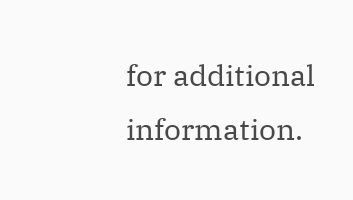for additional information.